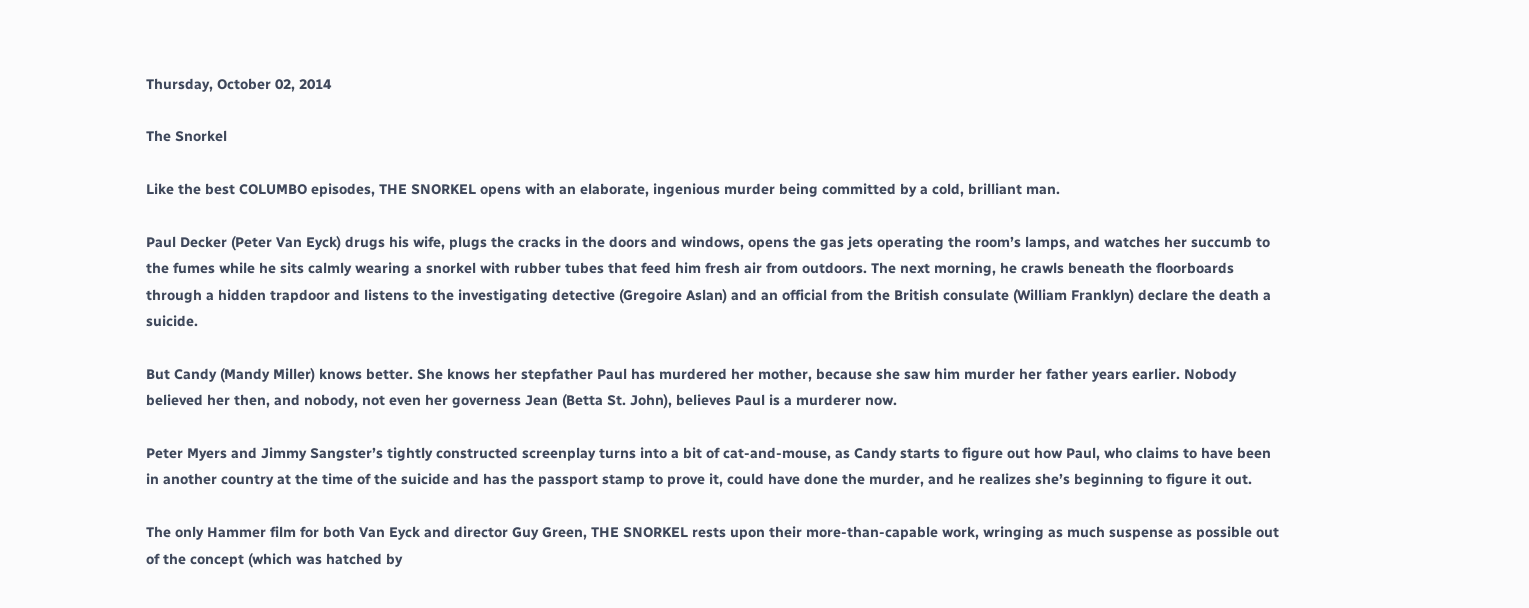Thursday, October 02, 2014

The Snorkel

Like the best COLUMBO episodes, THE SNORKEL opens with an elaborate, ingenious murder being committed by a cold, brilliant man.

Paul Decker (Peter Van Eyck) drugs his wife, plugs the cracks in the doors and windows, opens the gas jets operating the room’s lamps, and watches her succumb to the fumes while he sits calmly wearing a snorkel with rubber tubes that feed him fresh air from outdoors. The next morning, he crawls beneath the floorboards through a hidden trapdoor and listens to the investigating detective (Gregoire Aslan) and an official from the British consulate (William Franklyn) declare the death a suicide.

But Candy (Mandy Miller) knows better. She knows her stepfather Paul has murdered her mother, because she saw him murder her father years earlier. Nobody believed her then, and nobody, not even her governess Jean (Betta St. John), believes Paul is a murderer now.

Peter Myers and Jimmy Sangster’s tightly constructed screenplay turns into a bit of cat-and-mouse, as Candy starts to figure out how Paul, who claims to have been in another country at the time of the suicide and has the passport stamp to prove it, could have done the murder, and he realizes she’s beginning to figure it out.

The only Hammer film for both Van Eyck and director Guy Green, THE SNORKEL rests upon their more-than-capable work, wringing as much suspense as possible out of the concept (which was hatched by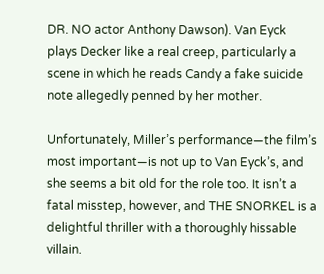DR. NO actor Anthony Dawson). Van Eyck plays Decker like a real creep, particularly a scene in which he reads Candy a fake suicide note allegedly penned by her mother.

Unfortunately, Miller’s performance—the film’s most important—is not up to Van Eyck’s, and she seems a bit old for the role too. It isn’t a fatal misstep, however, and THE SNORKEL is a delightful thriller with a thoroughly hissable villain.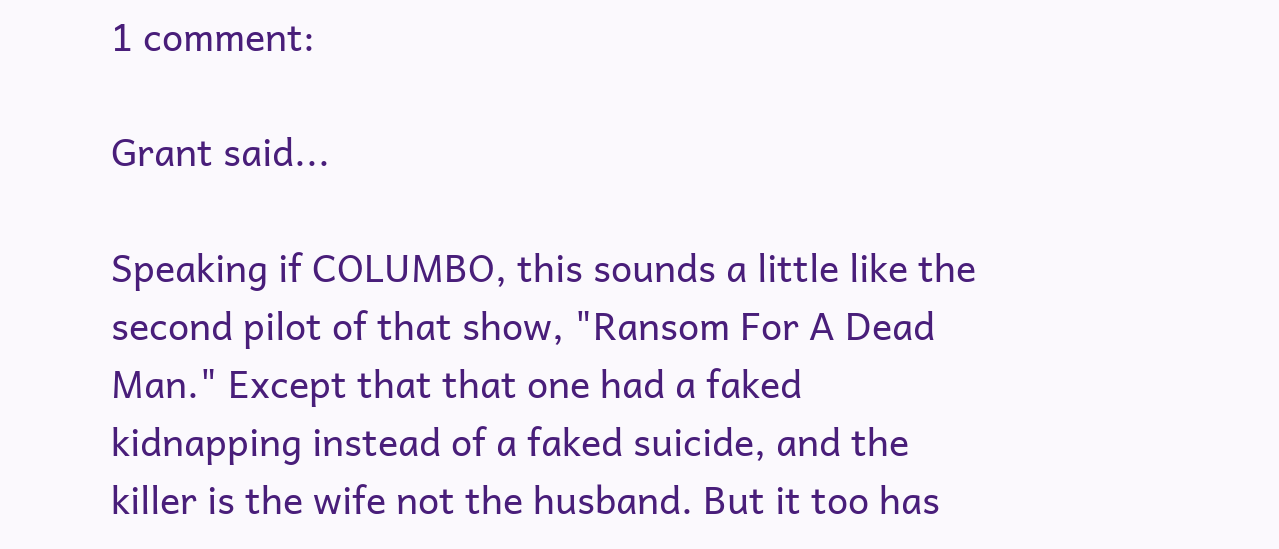1 comment:

Grant said...

Speaking if COLUMBO, this sounds a little like the second pilot of that show, "Ransom For A Dead Man." Except that that one had a faked kidnapping instead of a faked suicide, and the killer is the wife not the husband. But it too has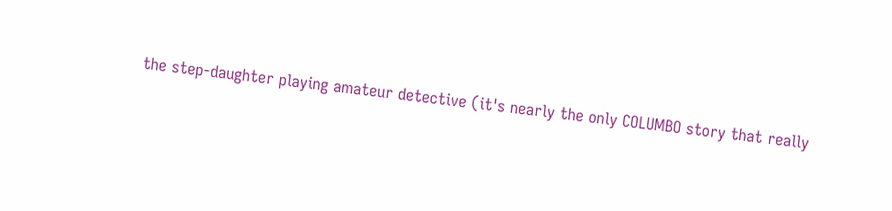the step-daughter playing amateur detective (it's nearly the only COLUMBO story that really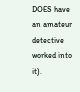DOES have an amateur detective worked into it).